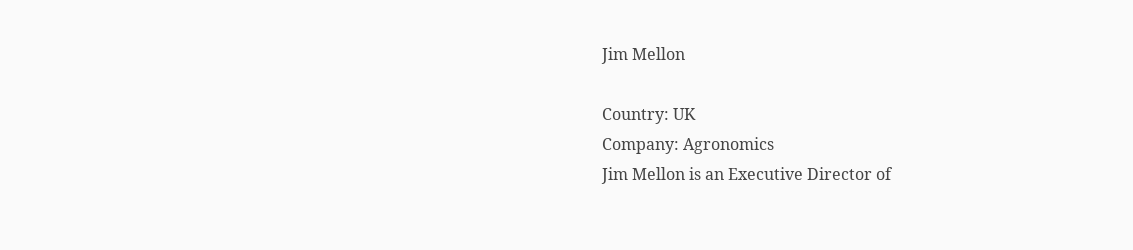Jim Mellon

Country: UK
Company: Agronomics
Jim Mellon is an Executive Director of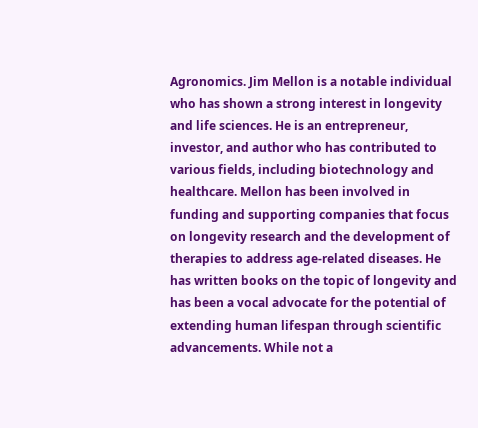Agronomics. Jim Mellon is a notable individual who has shown a strong interest in longevity and life sciences. He is an entrepreneur, investor, and author who has contributed to various fields, including biotechnology and healthcare. Mellon has been involved in funding and supporting companies that focus on longevity research and the development of therapies to address age-related diseases. He has written books on the topic of longevity and has been a vocal advocate for the potential of extending human lifespan through scientific advancements. While not a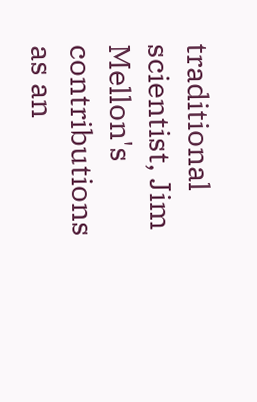traditional scientist, Jim Mellon's contributions as an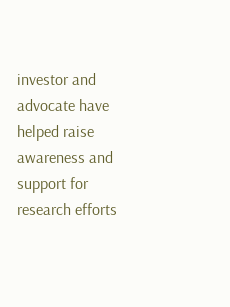investor and advocate have helped raise awareness and support for research efforts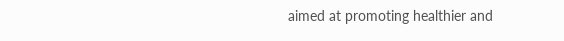aimed at promoting healthier and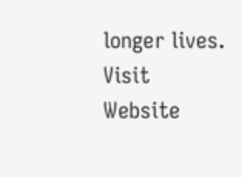longer lives.
Visit Website